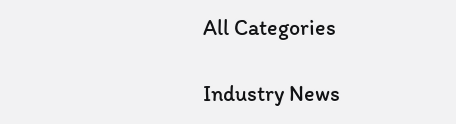All Categories

Industry News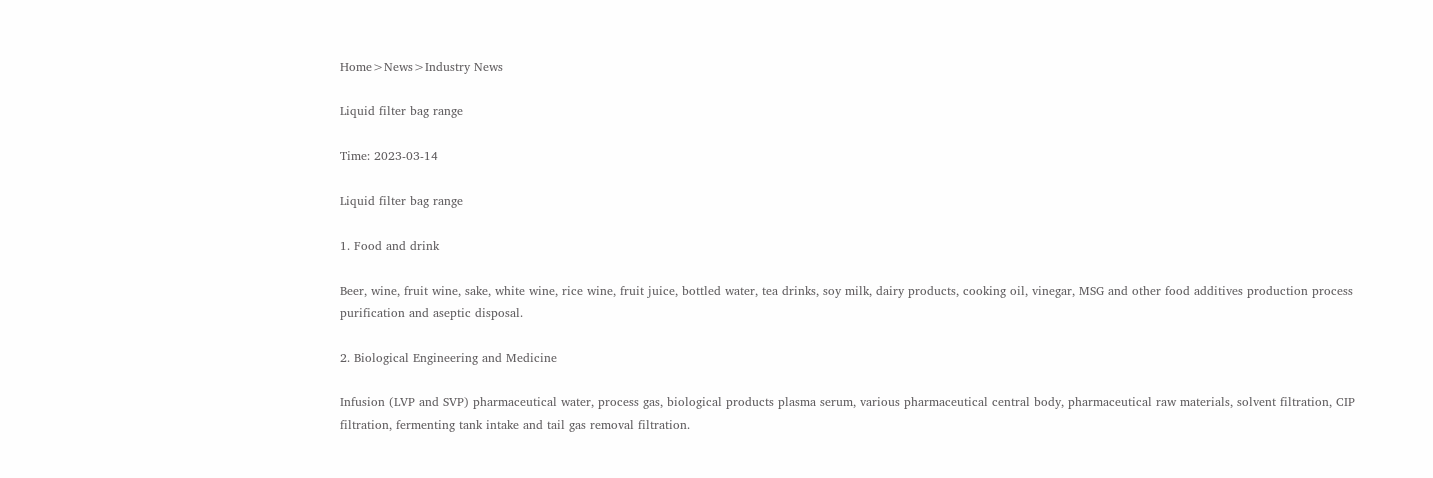Home>News>Industry News

Liquid filter bag range

Time: 2023-03-14

Liquid filter bag range

1. Food and drink

Beer, wine, fruit wine, sake, white wine, rice wine, fruit juice, bottled water, tea drinks, soy milk, dairy products, cooking oil, vinegar, MSG and other food additives production process purification and aseptic disposal.

2. Biological Engineering and Medicine

Infusion (LVP and SVP) pharmaceutical water, process gas, biological products plasma serum, various pharmaceutical central body, pharmaceutical raw materials, solvent filtration, CIP filtration, fermenting tank intake and tail gas removal filtration.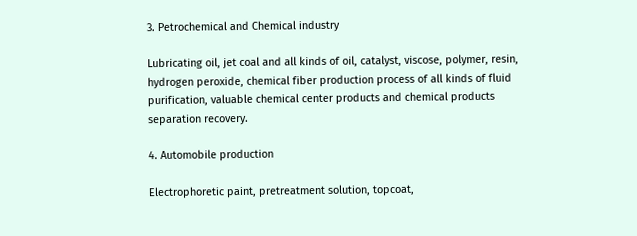3. Petrochemical and Chemical industry

Lubricating oil, jet coal and all kinds of oil, catalyst, viscose, polymer, resin, hydrogen peroxide, chemical fiber production process of all kinds of fluid purification, valuable chemical center products and chemical products separation recovery.

4. Automobile production

Electrophoretic paint, pretreatment solution, topcoat,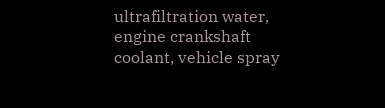ultrafiltration water, engine crankshaft coolant, vehicle spray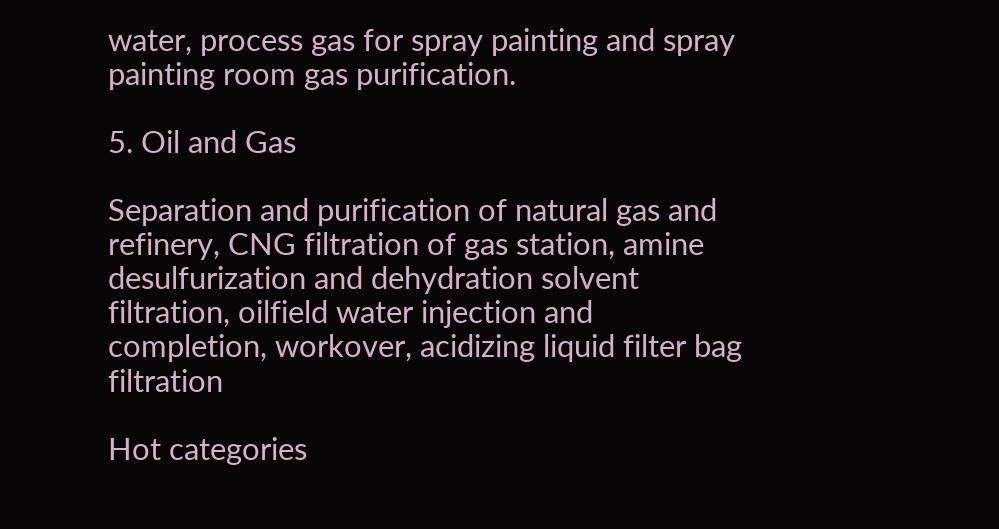water, process gas for spray painting and spray painting room gas purification.

5. Oil and Gas

Separation and purification of natural gas and refinery, CNG filtration of gas station, amine desulfurization and dehydration solvent filtration, oilfield water injection and completion, workover, acidizing liquid filter bag filtration

Hot categories